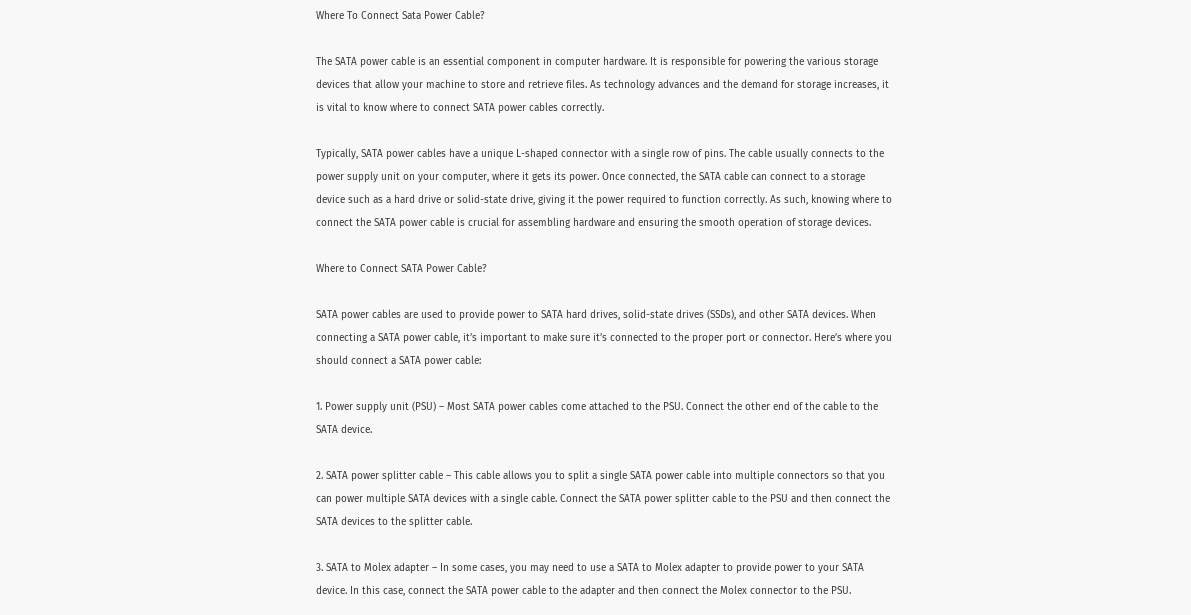Where To Connect Sata Power Cable?

The SATA power cable is an essential component in computer hardware. It is responsible for powering the various storage devices that allow your machine to store and retrieve files. As technology advances and the demand for storage increases, it is vital to know where to connect SATA power cables correctly.

Typically, SATA power cables have a unique L-shaped connector with a single row of pins. The cable usually connects to the power supply unit on your computer, where it gets its power. Once connected, the SATA cable can connect to a storage device such as a hard drive or solid-state drive, giving it the power required to function correctly. As such, knowing where to connect the SATA power cable is crucial for assembling hardware and ensuring the smooth operation of storage devices.

Where to Connect SATA Power Cable?

SATA power cables are used to provide power to SATA hard drives, solid-state drives (SSDs), and other SATA devices. When connecting a SATA power cable, it’s important to make sure it’s connected to the proper port or connector. Here’s where you should connect a SATA power cable:

1. Power supply unit (PSU) – Most SATA power cables come attached to the PSU. Connect the other end of the cable to the SATA device.

2. SATA power splitter cable – This cable allows you to split a single SATA power cable into multiple connectors so that you can power multiple SATA devices with a single cable. Connect the SATA power splitter cable to the PSU and then connect the SATA devices to the splitter cable.

3. SATA to Molex adapter – In some cases, you may need to use a SATA to Molex adapter to provide power to your SATA device. In this case, connect the SATA power cable to the adapter and then connect the Molex connector to the PSU.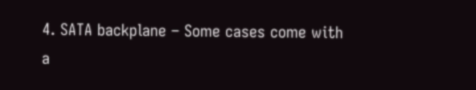4. SATA backplane – Some cases come with a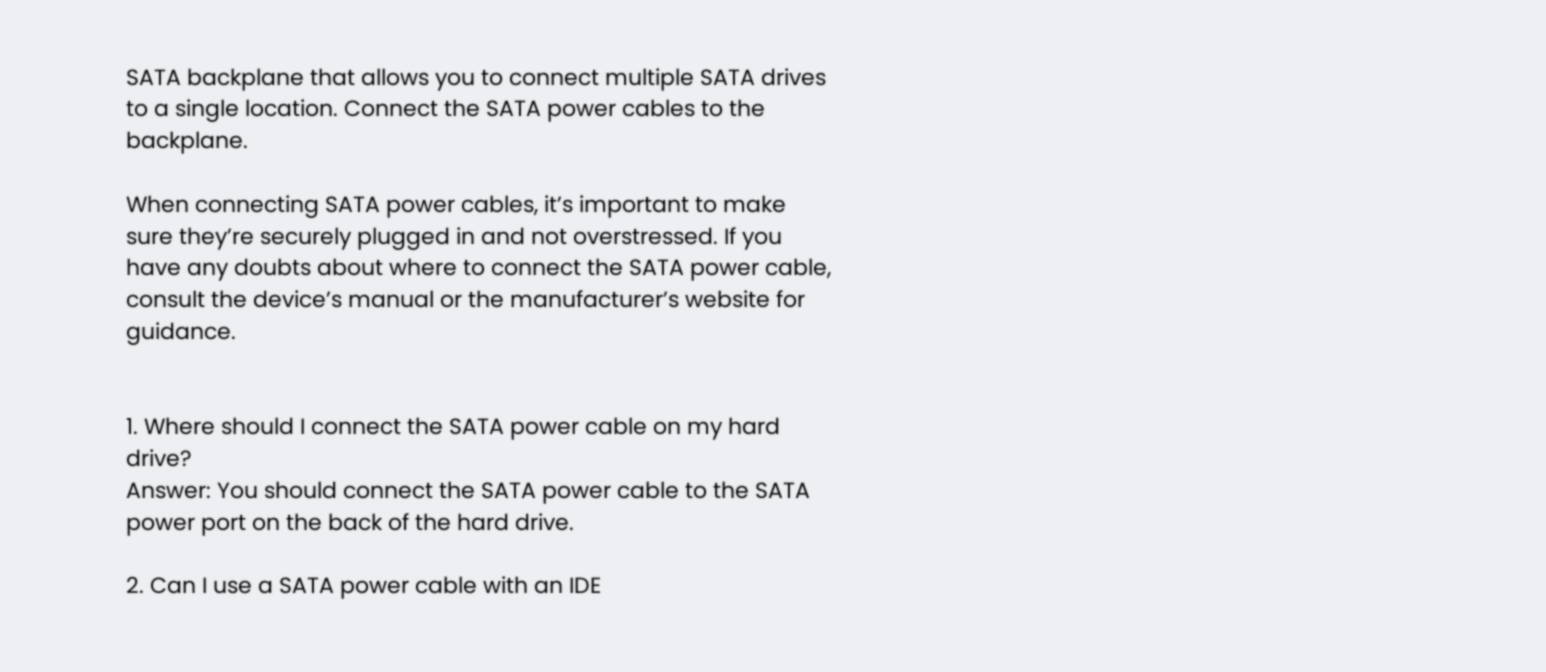SATA backplane that allows you to connect multiple SATA drives to a single location. Connect the SATA power cables to the backplane.

When connecting SATA power cables, it’s important to make sure they’re securely plugged in and not overstressed. If you have any doubts about where to connect the SATA power cable, consult the device’s manual or the manufacturer’s website for guidance.


1. Where should I connect the SATA power cable on my hard drive?
Answer: You should connect the SATA power cable to the SATA power port on the back of the hard drive.

2. Can I use a SATA power cable with an IDE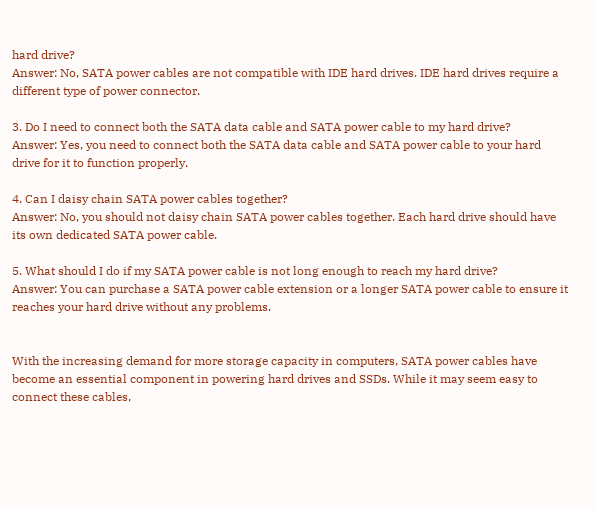hard drive?
Answer: No, SATA power cables are not compatible with IDE hard drives. IDE hard drives require a different type of power connector.

3. Do I need to connect both the SATA data cable and SATA power cable to my hard drive?
Answer: Yes, you need to connect both the SATA data cable and SATA power cable to your hard drive for it to function properly.

4. Can I daisy chain SATA power cables together?
Answer: No, you should not daisy chain SATA power cables together. Each hard drive should have its own dedicated SATA power cable.

5. What should I do if my SATA power cable is not long enough to reach my hard drive?
Answer: You can purchase a SATA power cable extension or a longer SATA power cable to ensure it reaches your hard drive without any problems.


With the increasing demand for more storage capacity in computers, SATA power cables have become an essential component in powering hard drives and SSDs. While it may seem easy to connect these cables,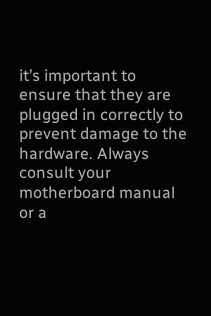it’s important to ensure that they are plugged in correctly to prevent damage to the hardware. Always consult your motherboard manual or a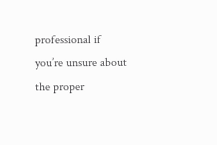professional if you’re unsure about the proper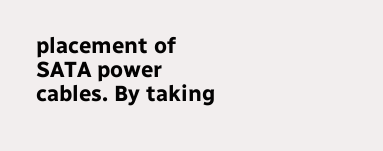placement of SATA power cables. By taking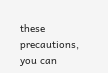these precautions, you can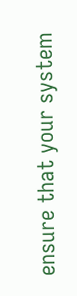ensure that your system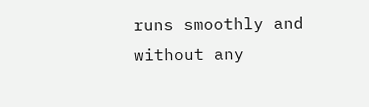runs smoothly and without any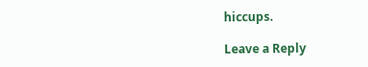hiccups.

Leave a Reply